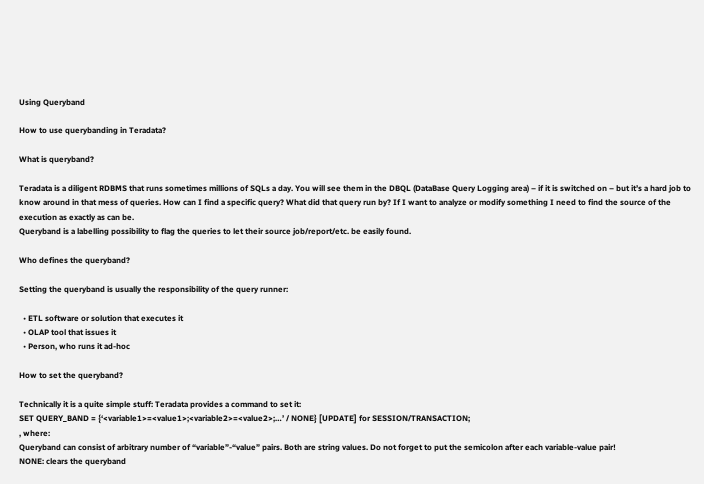Using Queryband

How to use querybanding in Teradata?

What is queryband?

Teradata is a diligent RDBMS that runs sometimes millions of SQLs a day. You will see them in the DBQL (DataBase Query Logging area) – if it is switched on – but it’s a hard job to know around in that mess of queries. How can I find a specific query? What did that query run by? If I want to analyze or modify something I need to find the source of the execution as exactly as can be.
Queryband is a labelling possibility to flag the queries to let their source job/report/etc. be easily found.

Who defines the queryband?

Setting the queryband is usually the responsibility of the query runner:

  • ETL software or solution that executes it
  • OLAP tool that issues it
  • Person, who runs it ad-hoc

How to set the queryband?

Technically it is a quite simple stuff: Teradata provides a command to set it:
SET QUERY_BAND = {‘<variable1>=<value1>;<variable2>=<value2>;…’ / NONE} [UPDATE] for SESSION/TRANSACTION;
, where:
Queryband can consist of arbitrary number of “variable”-“value” pairs. Both are string values. Do not forget to put the semicolon after each variable-value pair!
NONE: clears the queryband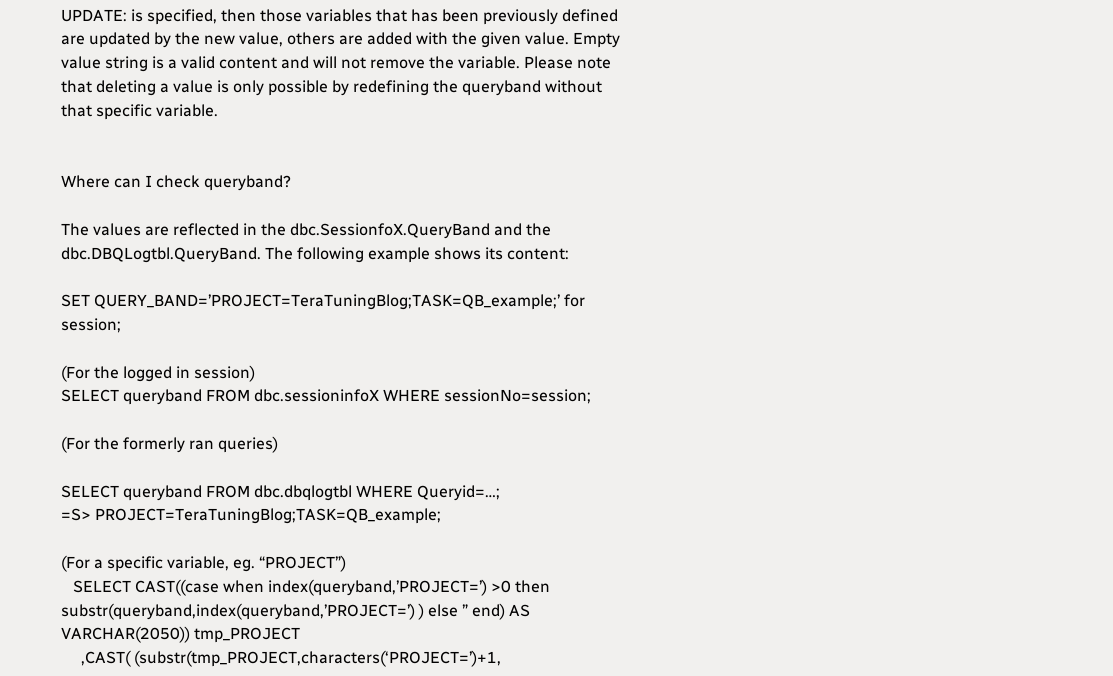UPDATE: is specified, then those variables that has been previously defined are updated by the new value, others are added with the given value. Empty value string is a valid content and will not remove the variable. Please note that deleting a value is only possible by redefining the queryband without that specific variable.


Where can I check queryband?

The values are reflected in the dbc.SessionfoX.QueryBand and the dbc.DBQLogtbl.QueryBand. The following example shows its content:

SET QUERY_BAND=’PROJECT=TeraTuningBlog;TASK=QB_example;’ for session;

(For the logged in session)
SELECT queryband FROM dbc.sessioninfoX WHERE sessionNo=session;

(For the formerly ran queries)

SELECT queryband FROM dbc.dbqlogtbl WHERE Queryid=…;
=S> PROJECT=TeraTuningBlog;TASK=QB_example;

(For a specific variable, eg. “PROJECT”)
   SELECT CAST((case when index(queryband,’PROJECT=’) >0 then substr(queryband,index(queryband,’PROJECT=’) ) else ” end) AS VARCHAR(2050)) tmp_PROJECT
     ,CAST( (substr(tmp_PROJECT,characters(‘PROJECT=’)+1,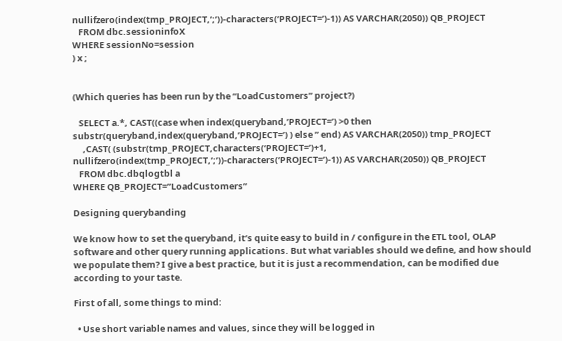nullifzero(index(tmp_PROJECT,’;’))-characters(‘PROJECT=’)-1)) AS VARCHAR(2050)) QB_PROJECT
   FROM dbc.sessioninfoX
WHERE sessionNo=session
) x ;


(Which queries has been run by the “LoadCustomers” project?)

   SELECT a.*, CAST((case when index(queryband,’PROJECT=’) >0 then substr(queryband,index(queryband,’PROJECT=’) ) else ” end) AS VARCHAR(2050)) tmp_PROJECT
     ,CAST( (substr(tmp_PROJECT,characters(‘PROJECT=’)+1, nullifzero(index(tmp_PROJECT,’;’))-characters(‘PROJECT=’)-1)) AS VARCHAR(2050)) QB_PROJECT
   FROM dbc.dbqlogtbl a
WHERE QB_PROJECT=”LoadCustomers”

Designing querybanding

We know how to set the queryband, it’s quite easy to build in / configure in the ETL tool, OLAP software and other query running applications. But what variables should we define, and how should we populate them? I give a best practice, but it is just a recommendation, can be modified due according to your taste.

First of all, some things to mind:

  • Use short variable names and values, since they will be logged in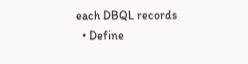each DBQL records
  • Define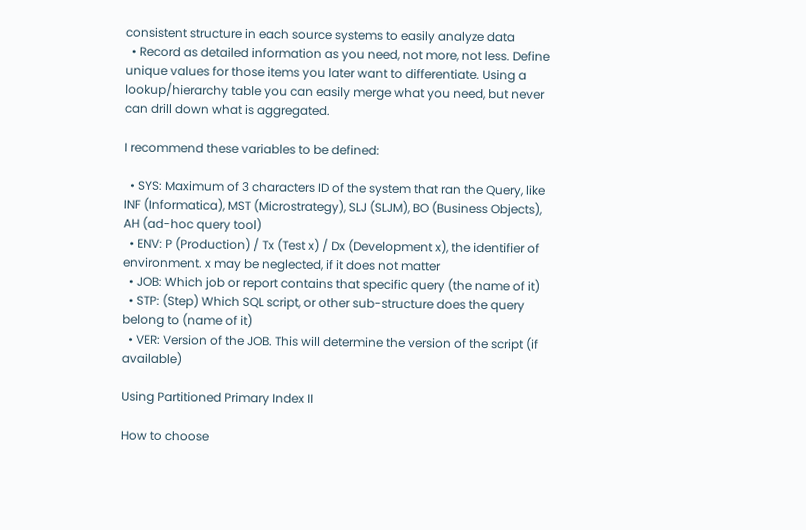consistent structure in each source systems to easily analyze data
  • Record as detailed information as you need, not more, not less. Define unique values for those items you later want to differentiate. Using a lookup/hierarchy table you can easily merge what you need, but never can drill down what is aggregated.

I recommend these variables to be defined:

  • SYS: Maximum of 3 characters ID of the system that ran the Query, like INF (Informatica), MST (Microstrategy), SLJ (SLJM), BO (Business Objects), AH (ad-hoc query tool)
  • ENV: P (Production) / Tx (Test x) / Dx (Development x), the identifier of environment. x may be neglected, if it does not matter
  • JOB: Which job or report contains that specific query (the name of it)
  • STP: (Step) Which SQL script, or other sub-structure does the query belong to (name of it)
  • VER: Version of the JOB. This will determine the version of the script (if available)

Using Partitioned Primary Index II

How to choose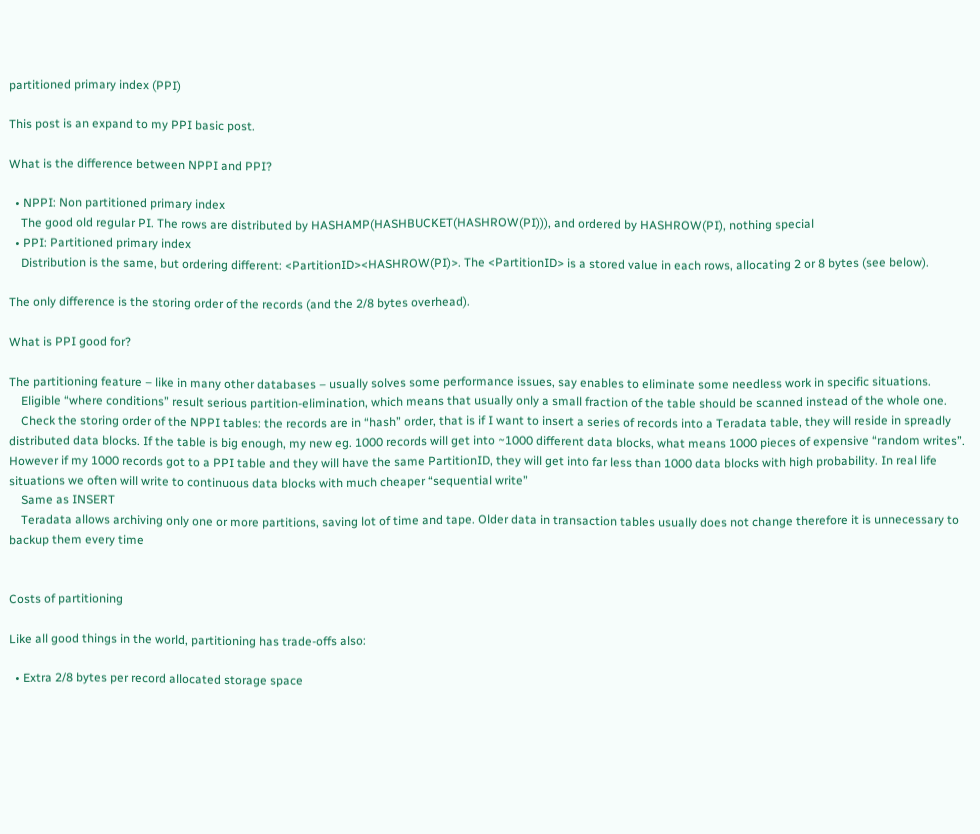partitioned primary index (PPI)

This post is an expand to my PPI basic post.

What is the difference between NPPI and PPI?

  • NPPI: Non partitioned primary index
    The good old regular PI. The rows are distributed by HASHAMP(HASHBUCKET(HASHROW(PI))), and ordered by HASHROW(PI), nothing special
  • PPI: Partitioned primary index
    Distribution is the same, but ordering different: <PartitionID><HASHROW(PI)>. The <PartitionID> is a stored value in each rows, allocating 2 or 8 bytes (see below).

The only difference is the storing order of the records (and the 2/8 bytes overhead).

What is PPI good for?

The partitioning feature – like in many other databases – usually solves some performance issues, say enables to eliminate some needless work in specific situations.
    Eligible “where conditions” result serious partition-elimination, which means that usually only a small fraction of the table should be scanned instead of the whole one.
    Check the storing order of the NPPI tables: the records are in “hash” order, that is if I want to insert a series of records into a Teradata table, they will reside in spreadly distributed data blocks. If the table is big enough, my new eg. 1000 records will get into ~1000 different data blocks, what means 1000 pieces of expensive “random writes”. However if my 1000 records got to a PPI table and they will have the same PartitionID, they will get into far less than 1000 data blocks with high probability. In real life situations we often will write to continuous data blocks with much cheaper “sequential write”
    Same as INSERT
    Teradata allows archiving only one or more partitions, saving lot of time and tape. Older data in transaction tables usually does not change therefore it is unnecessary to backup them every time


Costs of partitioning

Like all good things in the world, partitioning has trade-offs also:

  • Extra 2/8 bytes per record allocated storage space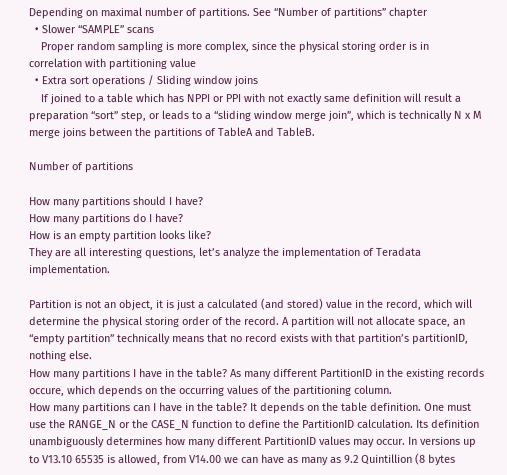Depending on maximal number of partitions. See “Number of partitions” chapter
  • Slower “SAMPLE” scans
    Proper random sampling is more complex, since the physical storing order is in correlation with partitioning value
  • Extra sort operations / Sliding window joins
    If joined to a table which has NPPI or PPI with not exactly same definition will result a preparation “sort” step, or leads to a “sliding window merge join”, which is technically N x M merge joins between the partitions of TableA and TableB.

Number of partitions

How many partitions should I have?
How many partitions do I have?
How is an empty partition looks like?
They are all interesting questions, let’s analyze the implementation of Teradata implementation.

Partition is not an object, it is just a calculated (and stored) value in the record, which will determine the physical storing order of the record. A partition will not allocate space, an “empty partition” technically means that no record exists with that partition’s partitionID, nothing else.
How many partitions I have in the table? As many different PartitionID in the existing records occure, which depends on the occurring values of the partitioning column.
How many partitions can I have in the table? It depends on the table definition. One must use the RANGE_N or the CASE_N function to define the PartitionID calculation. Its definition unambiguously determines how many different PartitionID values may occur. In versions up to V13.10 65535 is allowed, from V14.00 we can have as many as 9.2 Quintillion (8 bytes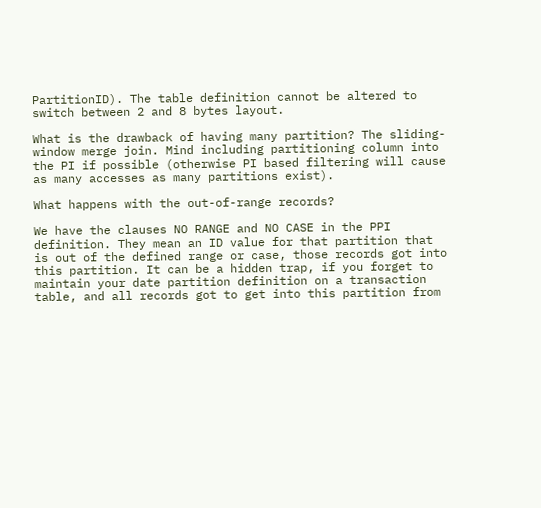PartitionID). The table definition cannot be altered to switch between 2 and 8 bytes layout.

What is the drawback of having many partition? The sliding-window merge join. Mind including partitioning column into the PI if possible (otherwise PI based filtering will cause as many accesses as many partitions exist).

What happens with the out-of-range records?

We have the clauses NO RANGE and NO CASE in the PPI definition. They mean an ID value for that partition that is out of the defined range or case, those records got into this partition. It can be a hidden trap, if you forget to maintain your date partition definition on a transaction table, and all records got to get into this partition from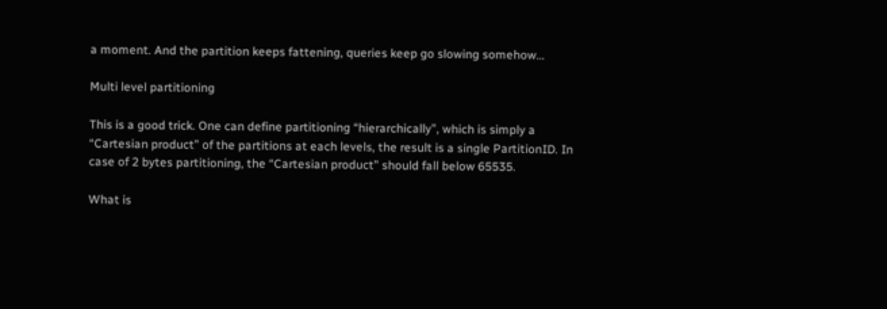a moment. And the partition keeps fattening, queries keep go slowing somehow…

Multi level partitioning

This is a good trick. One can define partitioning “hierarchically”, which is simply a “Cartesian product” of the partitions at each levels, the result is a single PartitionID. In case of 2 bytes partitioning, the “Cartesian product” should fall below 65535.

What is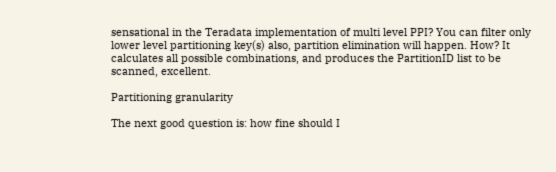sensational in the Teradata implementation of multi level PPI? You can filter only lower level partitioning key(s) also, partition elimination will happen. How? It calculates all possible combinations, and produces the PartitionID list to be scanned, excellent.

Partitioning granularity

The next good question is: how fine should I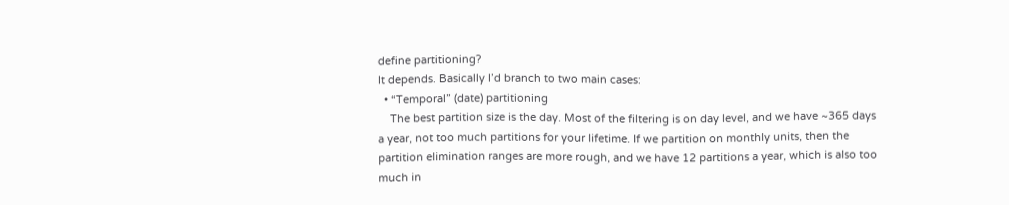define partitioning?
It depends. Basically I’d branch to two main cases:
  • “Temporal” (date) partitioning
    The best partition size is the day. Most of the filtering is on day level, and we have ~365 days a year, not too much partitions for your lifetime. If we partition on monthly units, then the partition elimination ranges are more rough, and we have 12 partitions a year, which is also too much in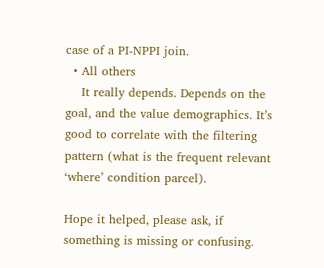case of a PI-NPPI join.
  • All others
    It really depends. Depends on the goal, and the value demographics. It’s good to correlate with the filtering pattern (what is the frequent relevant ‘where’ condition parcel).

Hope it helped, please ask, if something is missing or confusing.